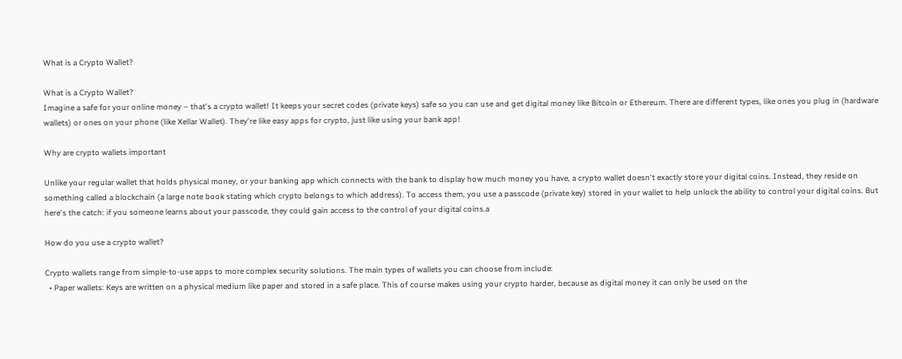What is a Crypto Wallet?

What is a Crypto Wallet?
Imagine a safe for your online money – that's a crypto wallet! It keeps your secret codes (private keys) safe so you can use and get digital money like Bitcoin or Ethereum. There are different types, like ones you plug in (hardware wallets) or ones on your phone (like Xellar Wallet). They're like easy apps for crypto, just like using your bank app!

Why are crypto wallets important

Unlike your regular wallet that holds physical money, or your banking app which connects with the bank to display how much money you have, a crypto wallet doesn't exactly store your digital coins. Instead, they reside on something called a blockchain (a large note book stating which crypto belongs to which address). To access them, you use a passcode (private key) stored in your wallet to help unlock the ability to control your digital coins. But here's the catch: if you someone learns about your passcode, they could gain access to the control of your digital coins.a

How do you use a crypto wallet?

Crypto wallets range from simple-to-use apps to more complex security solutions. The main types of wallets you can choose from include:
  • Paper wallets: Keys are written on a physical medium like paper and stored in a safe place. This of course makes using your crypto harder, because as digital money it can only be used on the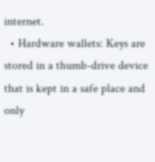internet.
  • Hardware wallets: Keys are stored in a thumb-drive device that is kept in a safe place and only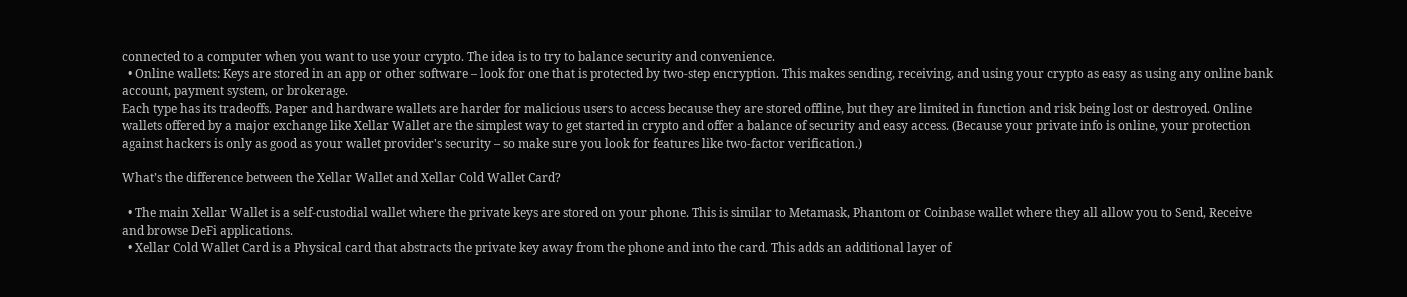connected to a computer when you want to use your crypto. The idea is to try to balance security and convenience.
  • Online wallets: Keys are stored in an app or other software – look for one that is protected by two-step encryption. This makes sending, receiving, and using your crypto as easy as using any online bank account, payment system, or brokerage.
Each type has its tradeoffs. Paper and hardware wallets are harder for malicious users to access because they are stored offline, but they are limited in function and risk being lost or destroyed. Online wallets offered by a major exchange like Xellar Wallet are the simplest way to get started in crypto and offer a balance of security and easy access. (Because your private info is online, your protection against hackers is only as good as your wallet provider's security – so make sure you look for features like two-factor verification.)

What’s the difference between the Xellar Wallet and Xellar Cold Wallet Card?

  • The main Xellar Wallet is a self-custodial wallet where the private keys are stored on your phone. This is similar to Metamask, Phantom or Coinbase wallet where they all allow you to Send, Receive and browse DeFi applications.
  • Xellar Cold Wallet Card is a Physical card that abstracts the private key away from the phone and into the card. This adds an additional layer of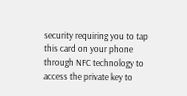security requiring you to tap this card on your phone through NFC technology to access the private key to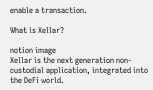enable a transaction.

What is Xellar?

notion image
Xellar is the next generation non-custodial application, integrated into the DeFi world.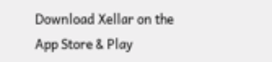Download Xellar on the App Store & Play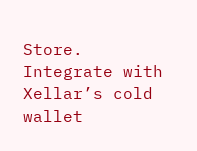Store. Integrate with Xellar’s cold wallet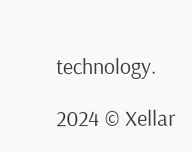technology.

2024 © Xellar